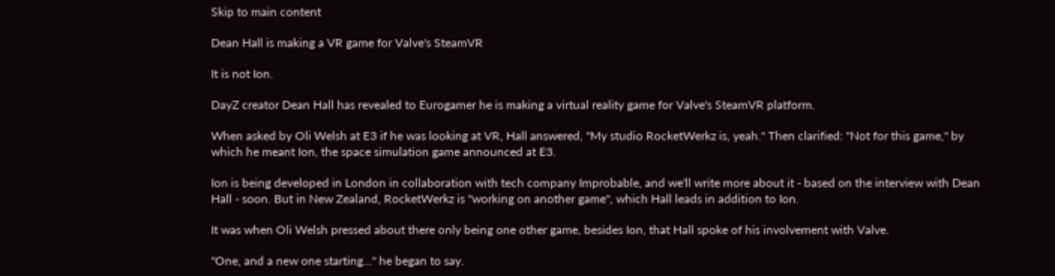Skip to main content

Dean Hall is making a VR game for Valve's SteamVR

It is not Ion.

DayZ creator Dean Hall has revealed to Eurogamer he is making a virtual reality game for Valve's SteamVR platform.

When asked by Oli Welsh at E3 if he was looking at VR, Hall answered, "My studio RocketWerkz is, yeah." Then clarified: "Not for this game," by which he meant Ion, the space simulation game announced at E3.

Ion is being developed in London in collaboration with tech company Improbable, and we'll write more about it - based on the interview with Dean Hall - soon. But in New Zealand, RocketWerkz is "working on another game", which Hall leads in addition to Ion.

It was when Oli Welsh pressed about there only being one other game, besides Ion, that Hall spoke of his involvement with Valve.

"One, and a new one starting..." he began to say.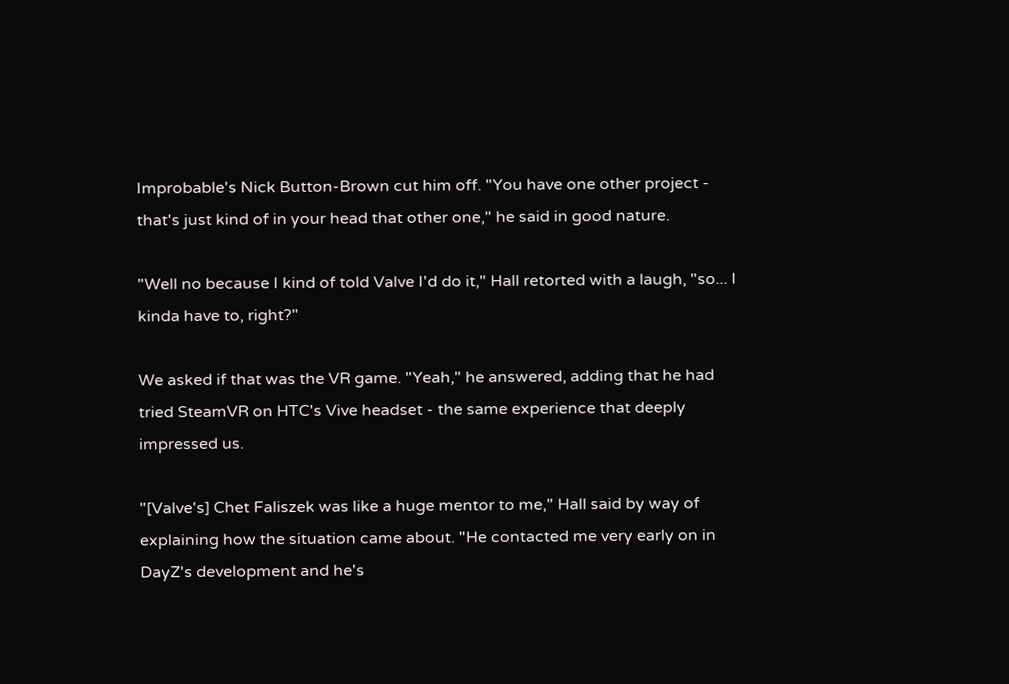Improbable's Nick Button-Brown cut him off. "You have one other project - that's just kind of in your head that other one," he said in good nature.

"Well no because I kind of told Valve I'd do it," Hall retorted with a laugh, "so... I kinda have to, right?"

We asked if that was the VR game. "Yeah," he answered, adding that he had tried SteamVR on HTC's Vive headset - the same experience that deeply impressed us.

"[Valve's] Chet Faliszek was like a huge mentor to me," Hall said by way of explaining how the situation came about. "He contacted me very early on in DayZ's development and he's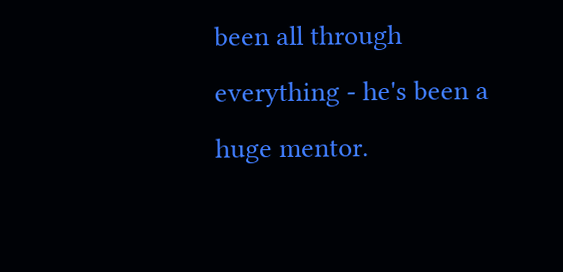been all through everything - he's been a huge mentor.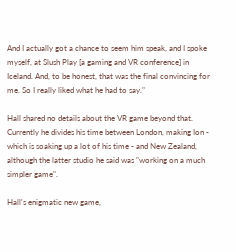And I actually got a chance to seem him speak, and I spoke myself, at Slush Play [a gaming and VR conference] in Iceland. And, to be honest, that was the final convincing for me. So I really liked what he had to say."

Hall shared no details about the VR game beyond that. Currently he divides his time between London, making Ion - which is soaking up a lot of his time - and New Zealand, although the latter studio he said was "working on a much simpler game".

Hall's enigmatic new game,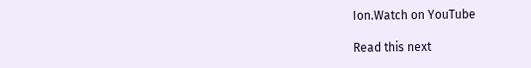Ion.Watch on YouTube

Read this next